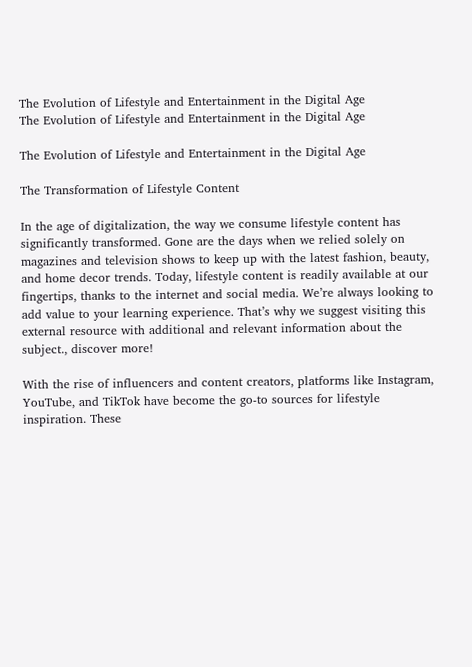The Evolution of Lifestyle and Entertainment in the Digital Age
The Evolution of Lifestyle and Entertainment in the Digital Age

The Evolution of Lifestyle and Entertainment in the Digital Age

The Transformation of Lifestyle Content

In the age of digitalization, the way we consume lifestyle content has significantly transformed. Gone are the days when we relied solely on magazines and television shows to keep up with the latest fashion, beauty, and home decor trends. Today, lifestyle content is readily available at our fingertips, thanks to the internet and social media. We’re always looking to add value to your learning experience. That’s why we suggest visiting this external resource with additional and relevant information about the subject., discover more!

With the rise of influencers and content creators, platforms like Instagram, YouTube, and TikTok have become the go-to sources for lifestyle inspiration. These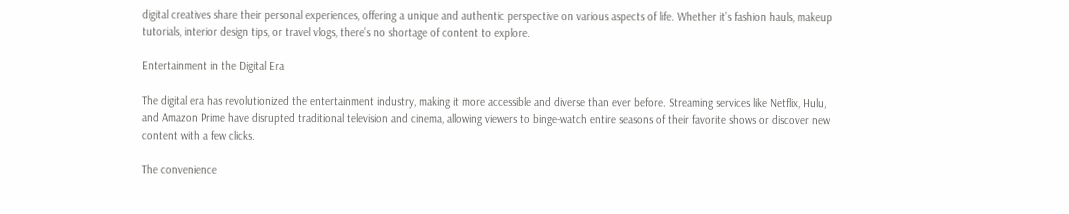digital creatives share their personal experiences, offering a unique and authentic perspective on various aspects of life. Whether it’s fashion hauls, makeup tutorials, interior design tips, or travel vlogs, there’s no shortage of content to explore.

Entertainment in the Digital Era

The digital era has revolutionized the entertainment industry, making it more accessible and diverse than ever before. Streaming services like Netflix, Hulu, and Amazon Prime have disrupted traditional television and cinema, allowing viewers to binge-watch entire seasons of their favorite shows or discover new content with a few clicks.

The convenience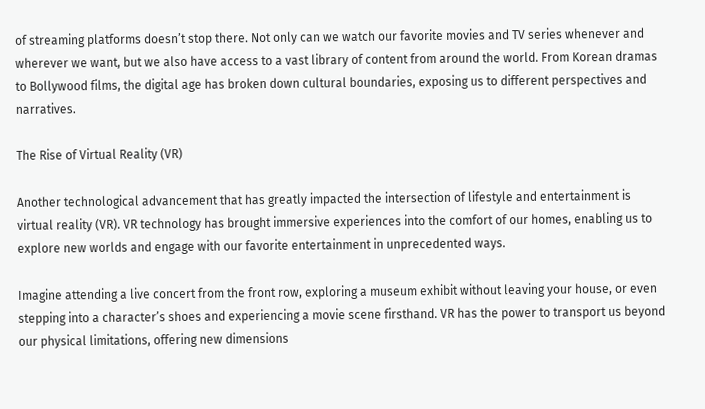of streaming platforms doesn’t stop there. Not only can we watch our favorite movies and TV series whenever and wherever we want, but we also have access to a vast library of content from around the world. From Korean dramas to Bollywood films, the digital age has broken down cultural boundaries, exposing us to different perspectives and narratives.

The Rise of Virtual Reality (VR)

Another technological advancement that has greatly impacted the intersection of lifestyle and entertainment is virtual reality (VR). VR technology has brought immersive experiences into the comfort of our homes, enabling us to explore new worlds and engage with our favorite entertainment in unprecedented ways.

Imagine attending a live concert from the front row, exploring a museum exhibit without leaving your house, or even stepping into a character’s shoes and experiencing a movie scene firsthand. VR has the power to transport us beyond our physical limitations, offering new dimensions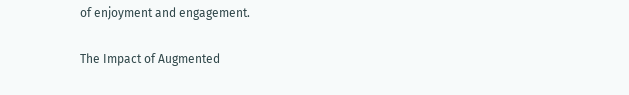of enjoyment and engagement.

The Impact of Augmented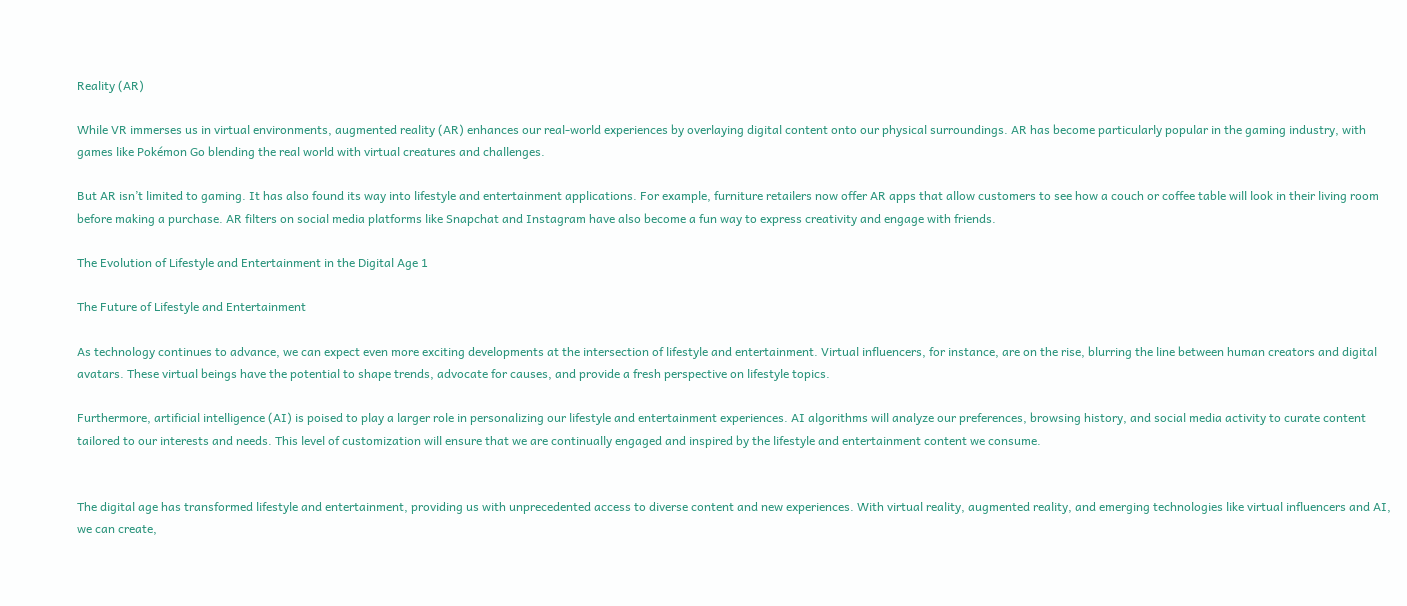Reality (AR)

While VR immerses us in virtual environments, augmented reality (AR) enhances our real-world experiences by overlaying digital content onto our physical surroundings. AR has become particularly popular in the gaming industry, with games like Pokémon Go blending the real world with virtual creatures and challenges.

But AR isn’t limited to gaming. It has also found its way into lifestyle and entertainment applications. For example, furniture retailers now offer AR apps that allow customers to see how a couch or coffee table will look in their living room before making a purchase. AR filters on social media platforms like Snapchat and Instagram have also become a fun way to express creativity and engage with friends.

The Evolution of Lifestyle and Entertainment in the Digital Age 1

The Future of Lifestyle and Entertainment

As technology continues to advance, we can expect even more exciting developments at the intersection of lifestyle and entertainment. Virtual influencers, for instance, are on the rise, blurring the line between human creators and digital avatars. These virtual beings have the potential to shape trends, advocate for causes, and provide a fresh perspective on lifestyle topics.

Furthermore, artificial intelligence (AI) is poised to play a larger role in personalizing our lifestyle and entertainment experiences. AI algorithms will analyze our preferences, browsing history, and social media activity to curate content tailored to our interests and needs. This level of customization will ensure that we are continually engaged and inspired by the lifestyle and entertainment content we consume.


The digital age has transformed lifestyle and entertainment, providing us with unprecedented access to diverse content and new experiences. With virtual reality, augmented reality, and emerging technologies like virtual influencers and AI, we can create,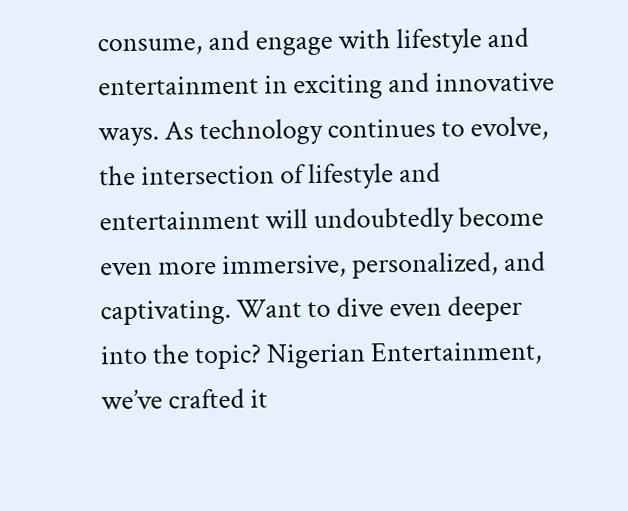consume, and engage with lifestyle and entertainment in exciting and innovative ways. As technology continues to evolve, the intersection of lifestyle and entertainment will undoubtedly become even more immersive, personalized, and captivating. Want to dive even deeper into the topic? Nigerian Entertainment, we’ve crafted it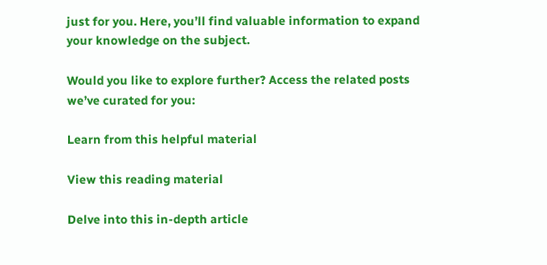just for you. Here, you’ll find valuable information to expand your knowledge on the subject.

Would you like to explore further? Access the related posts we’ve curated for you:

Learn from this helpful material

View this reading material

Delve into this in-depth article